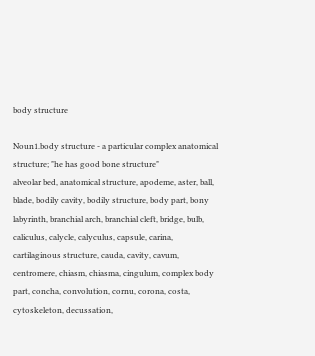body structure

Noun1.body structure - a particular complex anatomical structure; "he has good bone structure"
alveolar bed, anatomical structure, apodeme, aster, ball, blade, bodily cavity, bodily structure, body part, bony labyrinth, branchial arch, branchial cleft, bridge, bulb, caliculus, calycle, calyculus, capsule, carina, cartilaginous structure, cauda, cavity, cavum, centromere, chiasm, chiasma, cingulum, complex body part, concha, convolution, cornu, corona, costa, cytoskeleton, decussation,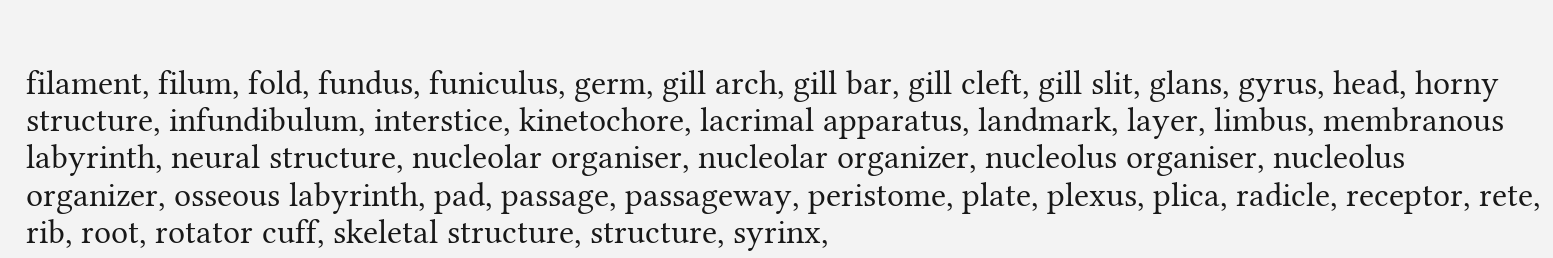filament, filum, fold, fundus, funiculus, germ, gill arch, gill bar, gill cleft, gill slit, glans, gyrus, head, horny structure, infundibulum, interstice, kinetochore, lacrimal apparatus, landmark, layer, limbus, membranous labyrinth, neural structure, nucleolar organiser, nucleolar organizer, nucleolus organiser, nucleolus organizer, osseous labyrinth, pad, passage, passageway, peristome, plate, plexus, plica, radicle, receptor, rete, rib, root, rotator cuff, skeletal structure, structure, syrinx,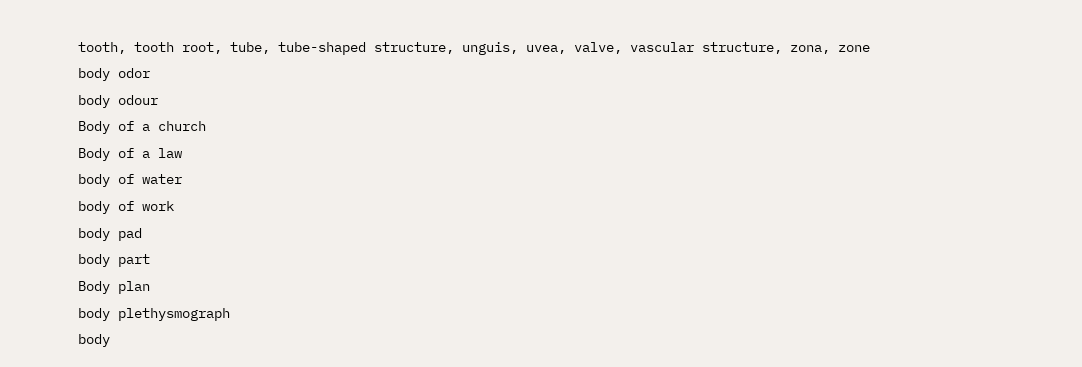tooth, tooth root, tube, tube-shaped structure, unguis, uvea, valve, vascular structure, zona, zone
body odor
body odour
Body of a church
Body of a law
body of water
body of work
body pad
body part
Body plan
body plethysmograph
body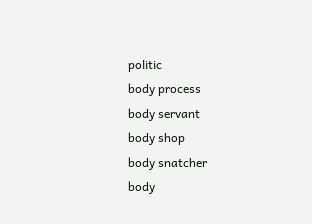politic
body process
body servant
body shop
body snatcher
body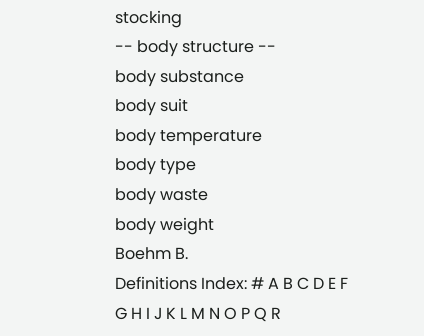stocking
-- body structure --
body substance
body suit
body temperature
body type
body waste
body weight
Boehm B.
Definitions Index: # A B C D E F G H I J K L M N O P Q R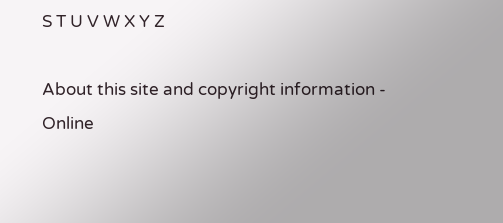S T U V W X Y Z

About this site and copyright information - Online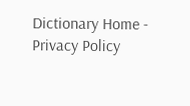Dictionary Home - Privacy Policy